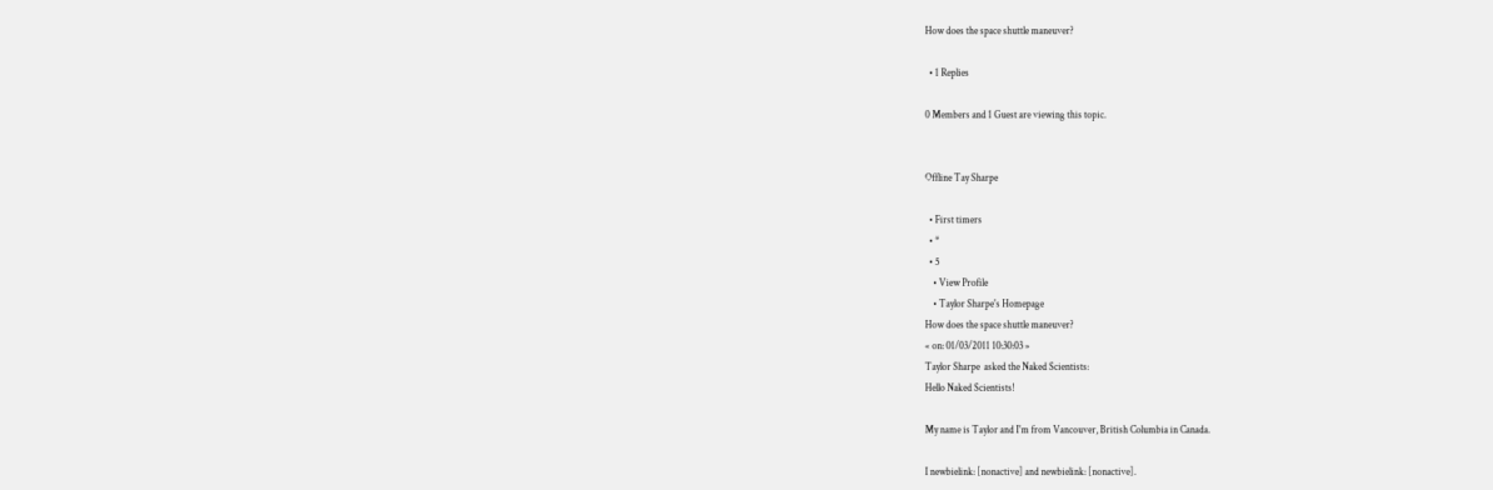How does the space shuttle maneuver?

  • 1 Replies

0 Members and 1 Guest are viewing this topic.


Offline Tay Sharpe

  • First timers
  • *
  • 5
    • View Profile
    • Taylor Sharpe's Homepage
How does the space shuttle maneuver?
« on: 01/03/2011 10:30:03 »
Taylor Sharpe  asked the Naked Scientists:
Hello Naked Scientists!

My name is Taylor and I'm from Vancouver, British Columbia in Canada.

I newbielink: [nonactive] and newbielink: [nonactive].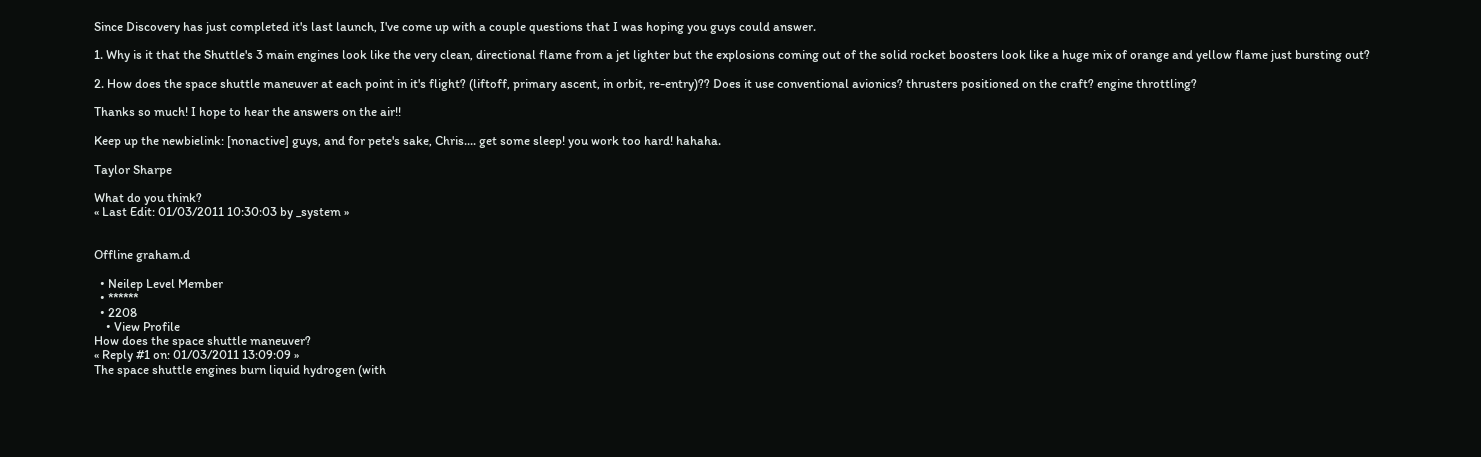Since Discovery has just completed it's last launch, I've come up with a couple questions that I was hoping you guys could answer.

1. Why is it that the Shuttle's 3 main engines look like the very clean, directional flame from a jet lighter but the explosions coming out of the solid rocket boosters look like a huge mix of orange and yellow flame just bursting out?

2. How does the space shuttle maneuver at each point in it's flight? (liftoff, primary ascent, in orbit, re-entry)?? Does it use conventional avionics? thrusters positioned on the craft? engine throttling?

Thanks so much! I hope to hear the answers on the air!!

Keep up the newbielink: [nonactive] guys, and for pete's sake, Chris.... get some sleep! you work too hard! hahaha.

Taylor Sharpe

What do you think?
« Last Edit: 01/03/2011 10:30:03 by _system »


Offline graham.d

  • Neilep Level Member
  • ******
  • 2208
    • View Profile
How does the space shuttle maneuver?
« Reply #1 on: 01/03/2011 13:09:09 »
The space shuttle engines burn liquid hydrogen (with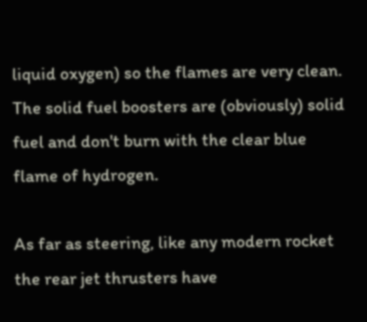liquid oxygen) so the flames are very clean. The solid fuel boosters are (obviously) solid fuel and don't burn with the clear blue flame of hydrogen.

As far as steering, like any modern rocket the rear jet thrusters have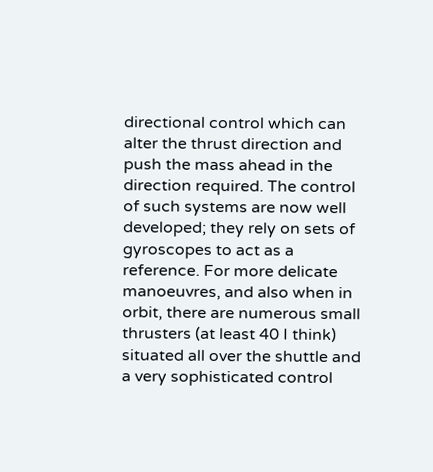directional control which can alter the thrust direction and push the mass ahead in the direction required. The control of such systems are now well developed; they rely on sets of gyroscopes to act as a reference. For more delicate manoeuvres, and also when in orbit, there are numerous small thrusters (at least 40 I think) situated all over the shuttle and a very sophisticated control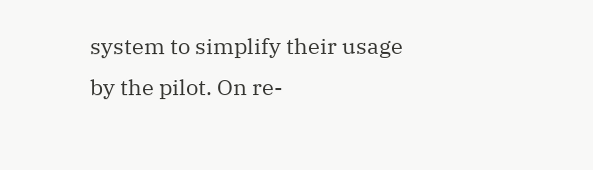system to simplify their usage by the pilot. On re-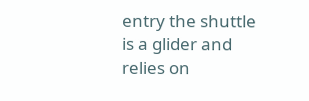entry the shuttle is a glider and relies on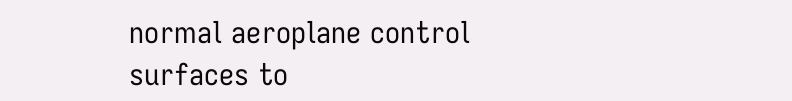normal aeroplane control surfaces to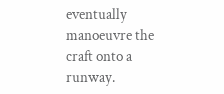eventually manoeuvre the craft onto a runway.